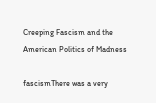Creeping Fascism and the American Politics of Madness

fascismThere was a very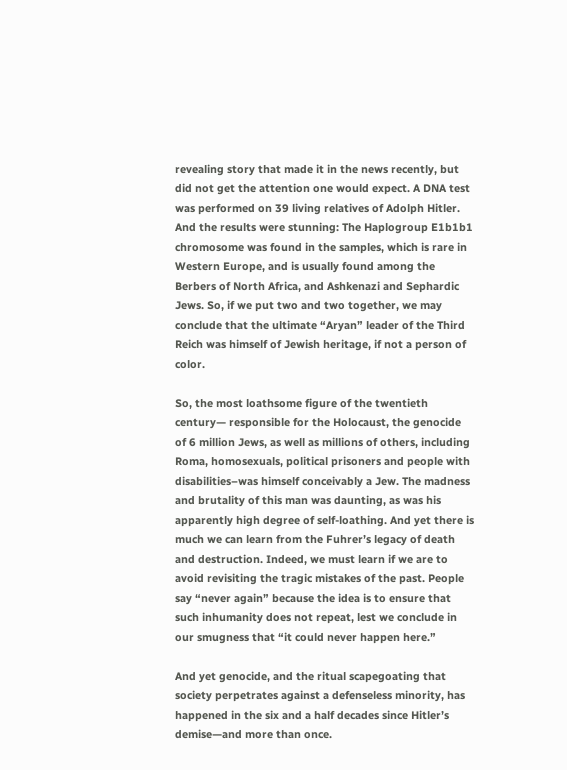revealing story that made it in the news recently, but did not get the attention one would expect. A DNA test was performed on 39 living relatives of Adolph Hitler. And the results were stunning: The Haplogroup E1b1b1 chromosome was found in the samples, which is rare in Western Europe, and is usually found among the Berbers of North Africa, and Ashkenazi and Sephardic Jews. So, if we put two and two together, we may conclude that the ultimate “Aryan” leader of the Third Reich was himself of Jewish heritage, if not a person of color.

So, the most loathsome figure of the twentieth century— responsible for the Holocaust, the genocide of 6 million Jews, as well as millions of others, including Roma, homosexuals, political prisoners and people with disabilities–was himself conceivably a Jew. The madness and brutality of this man was daunting, as was his apparently high degree of self-loathing. And yet there is much we can learn from the Fuhrer’s legacy of death and destruction. Indeed, we must learn if we are to avoid revisiting the tragic mistakes of the past. People say “never again” because the idea is to ensure that such inhumanity does not repeat, lest we conclude in our smugness that “it could never happen here.”

And yet genocide, and the ritual scapegoating that society perpetrates against a defenseless minority, has happened in the six and a half decades since Hitler’s demise—and more than once.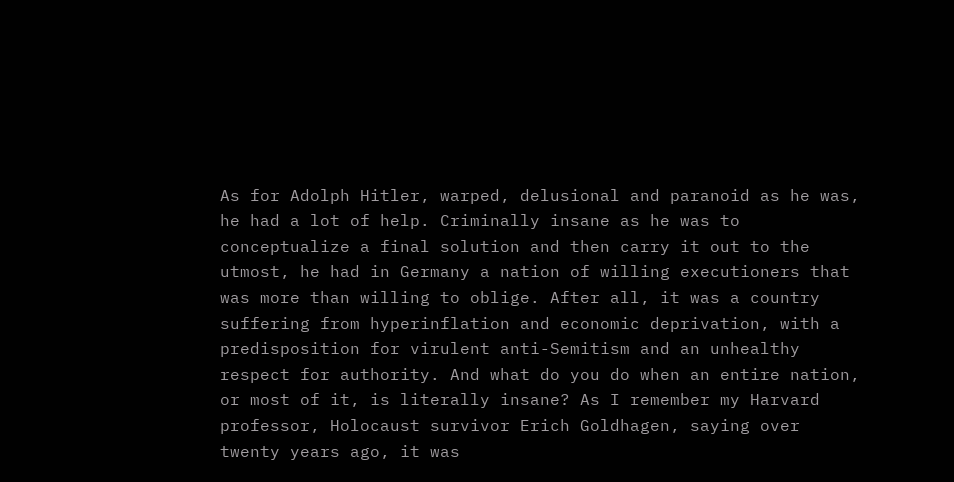As for Adolph Hitler, warped, delusional and paranoid as he was, he had a lot of help. Criminally insane as he was to conceptualize a final solution and then carry it out to the utmost, he had in Germany a nation of willing executioners that was more than willing to oblige. After all, it was a country suffering from hyperinflation and economic deprivation, with a predisposition for virulent anti-Semitism and an unhealthy respect for authority. And what do you do when an entire nation, or most of it, is literally insane? As I remember my Harvard professor, Holocaust survivor Erich Goldhagen, saying over twenty years ago, it was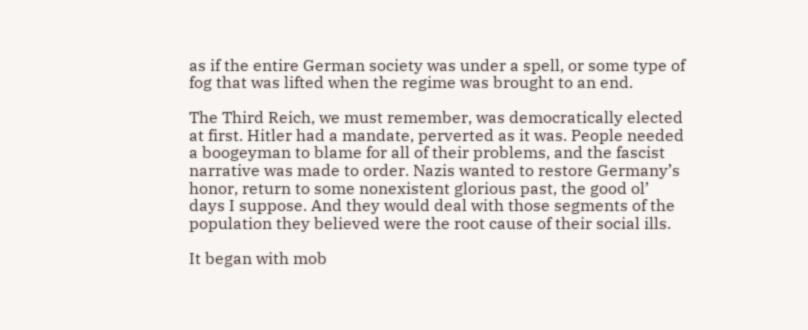as if the entire German society was under a spell, or some type of fog that was lifted when the regime was brought to an end.

The Third Reich, we must remember, was democratically elected at first. Hitler had a mandate, perverted as it was. People needed a boogeyman to blame for all of their problems, and the fascist narrative was made to order. Nazis wanted to restore Germany’s honor, return to some nonexistent glorious past, the good ol’ days I suppose. And they would deal with those segments of the population they believed were the root cause of their social ills.

It began with mob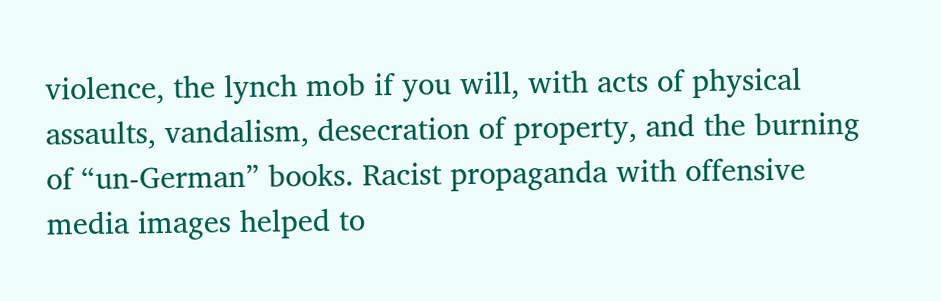violence, the lynch mob if you will, with acts of physical assaults, vandalism, desecration of property, and the burning of “un-German” books. Racist propaganda with offensive media images helped to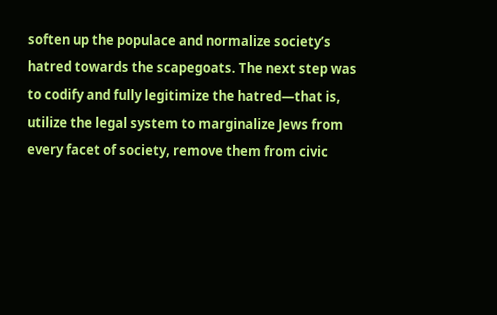soften up the populace and normalize society’s hatred towards the scapegoats. The next step was to codify and fully legitimize the hatred—that is, utilize the legal system to marginalize Jews from every facet of society, remove them from civic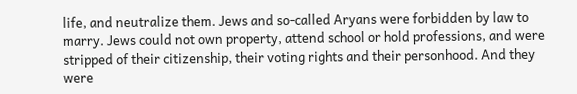life, and neutralize them. Jews and so-called Aryans were forbidden by law to marry. Jews could not own property, attend school or hold professions, and were stripped of their citizenship, their voting rights and their personhood. And they were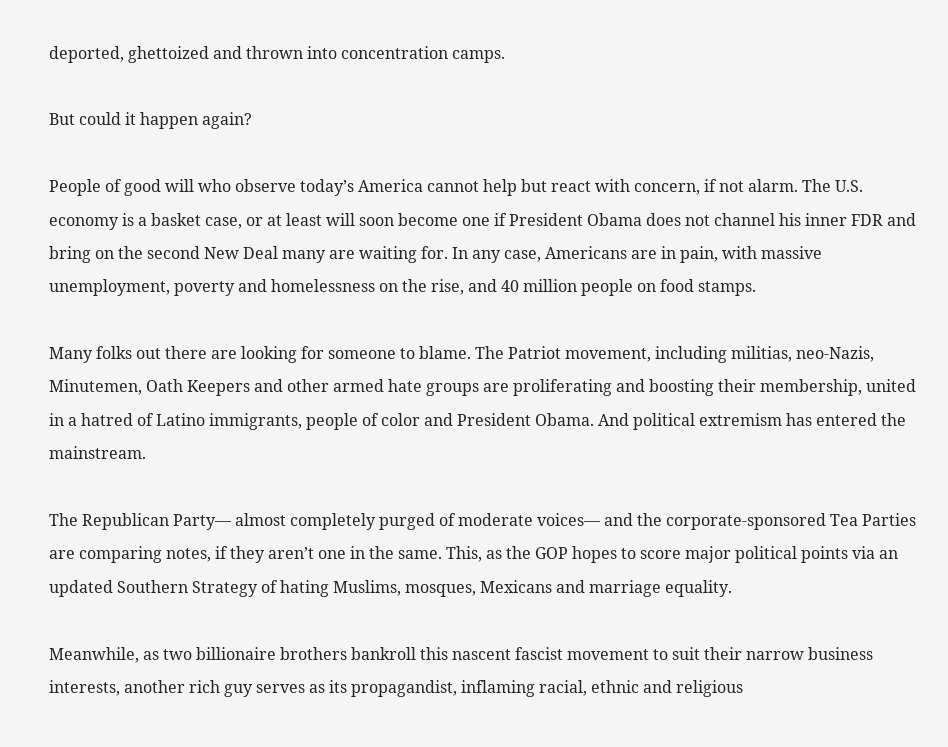deported, ghettoized and thrown into concentration camps.

But could it happen again?

People of good will who observe today’s America cannot help but react with concern, if not alarm. The U.S. economy is a basket case, or at least will soon become one if President Obama does not channel his inner FDR and bring on the second New Deal many are waiting for. In any case, Americans are in pain, with massive unemployment, poverty and homelessness on the rise, and 40 million people on food stamps.

Many folks out there are looking for someone to blame. The Patriot movement, including militias, neo-Nazis, Minutemen, Oath Keepers and other armed hate groups are proliferating and boosting their membership, united in a hatred of Latino immigrants, people of color and President Obama. And political extremism has entered the mainstream.

The Republican Party— almost completely purged of moderate voices— and the corporate-sponsored Tea Parties are comparing notes, if they aren’t one in the same. This, as the GOP hopes to score major political points via an updated Southern Strategy of hating Muslims, mosques, Mexicans and marriage equality.

Meanwhile, as two billionaire brothers bankroll this nascent fascist movement to suit their narrow business interests, another rich guy serves as its propagandist, inflaming racial, ethnic and religious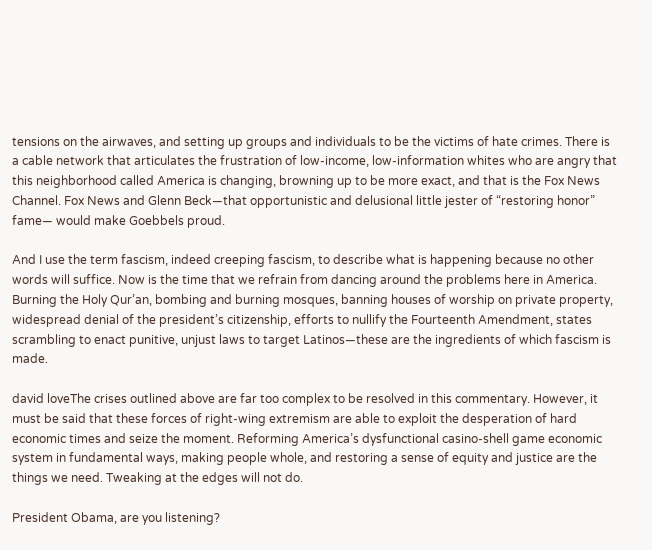tensions on the airwaves, and setting up groups and individuals to be the victims of hate crimes. There is a cable network that articulates the frustration of low-income, low-information whites who are angry that this neighborhood called America is changing, browning up to be more exact, and that is the Fox News Channel. Fox News and Glenn Beck—that opportunistic and delusional little jester of “restoring honor” fame— would make Goebbels proud.

And I use the term fascism, indeed creeping fascism, to describe what is happening because no other words will suffice. Now is the time that we refrain from dancing around the problems here in America. Burning the Holy Qur’an, bombing and burning mosques, banning houses of worship on private property, widespread denial of the president’s citizenship, efforts to nullify the Fourteenth Amendment, states scrambling to enact punitive, unjust laws to target Latinos—these are the ingredients of which fascism is made.

david loveThe crises outlined above are far too complex to be resolved in this commentary. However, it must be said that these forces of right-wing extremism are able to exploit the desperation of hard economic times and seize the moment. Reforming America’s dysfunctional casino-shell game economic system in fundamental ways, making people whole, and restoring a sense of equity and justice are the things we need. Tweaking at the edges will not do.

President Obama, are you listening?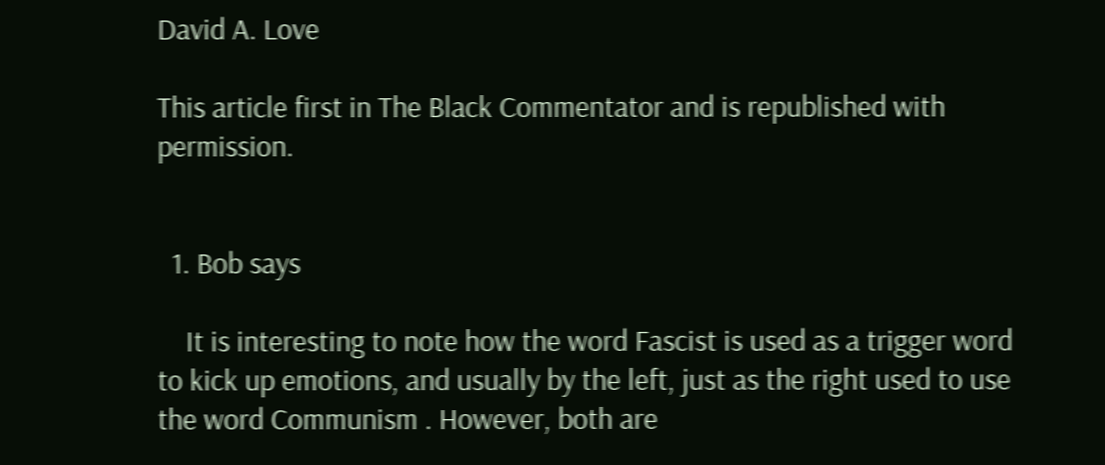David A. Love

This article first in The Black Commentator and is republished with permission.


  1. Bob says

    It is interesting to note how the word Fascist is used as a trigger word to kick up emotions, and usually by the left, just as the right used to use the word Communism . However, both are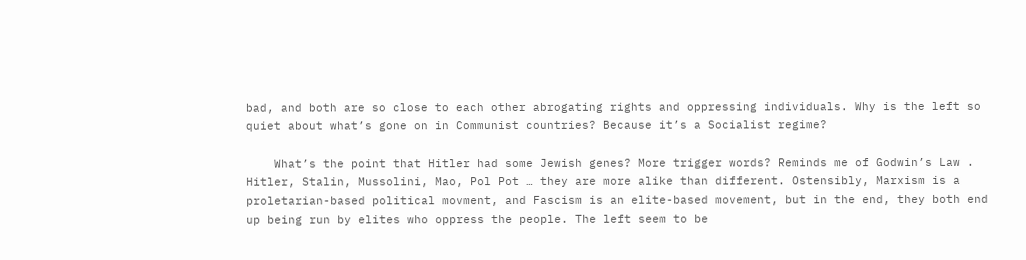bad, and both are so close to each other abrogating rights and oppressing individuals. Why is the left so quiet about what’s gone on in Communist countries? Because it’s a Socialist regime?

    What’s the point that Hitler had some Jewish genes? More trigger words? Reminds me of Godwin’s Law . Hitler, Stalin, Mussolini, Mao, Pol Pot … they are more alike than different. Ostensibly, Marxism is a proletarian-based political movment, and Fascism is an elite-based movement, but in the end, they both end up being run by elites who oppress the people. The left seem to be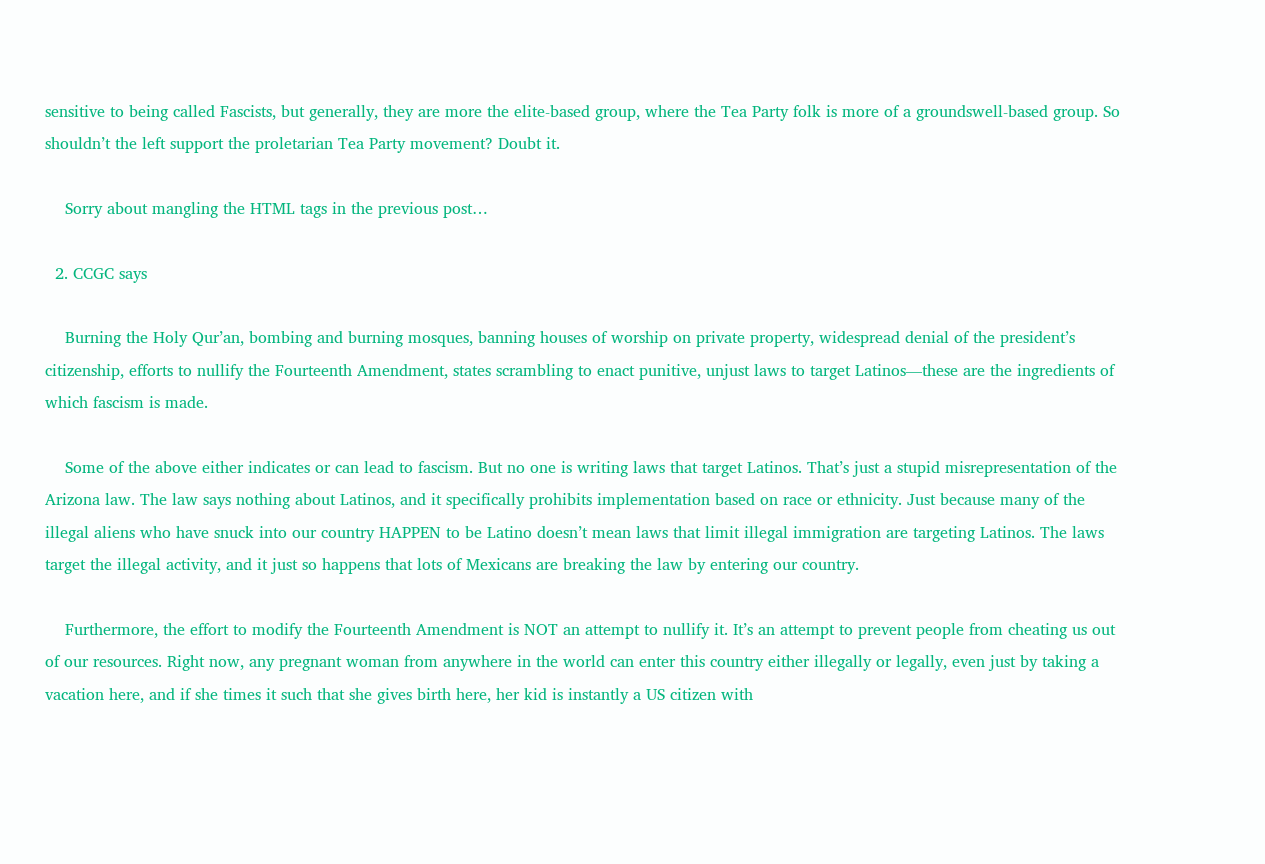sensitive to being called Fascists, but generally, they are more the elite-based group, where the Tea Party folk is more of a groundswell-based group. So shouldn’t the left support the proletarian Tea Party movement? Doubt it.

    Sorry about mangling the HTML tags in the previous post…

  2. CCGC says

    Burning the Holy Qur’an, bombing and burning mosques, banning houses of worship on private property, widespread denial of the president’s citizenship, efforts to nullify the Fourteenth Amendment, states scrambling to enact punitive, unjust laws to target Latinos—these are the ingredients of which fascism is made.

    Some of the above either indicates or can lead to fascism. But no one is writing laws that target Latinos. That’s just a stupid misrepresentation of the Arizona law. The law says nothing about Latinos, and it specifically prohibits implementation based on race or ethnicity. Just because many of the illegal aliens who have snuck into our country HAPPEN to be Latino doesn’t mean laws that limit illegal immigration are targeting Latinos. The laws target the illegal activity, and it just so happens that lots of Mexicans are breaking the law by entering our country.

    Furthermore, the effort to modify the Fourteenth Amendment is NOT an attempt to nullify it. It’s an attempt to prevent people from cheating us out of our resources. Right now, any pregnant woman from anywhere in the world can enter this country either illegally or legally, even just by taking a vacation here, and if she times it such that she gives birth here, her kid is instantly a US citizen with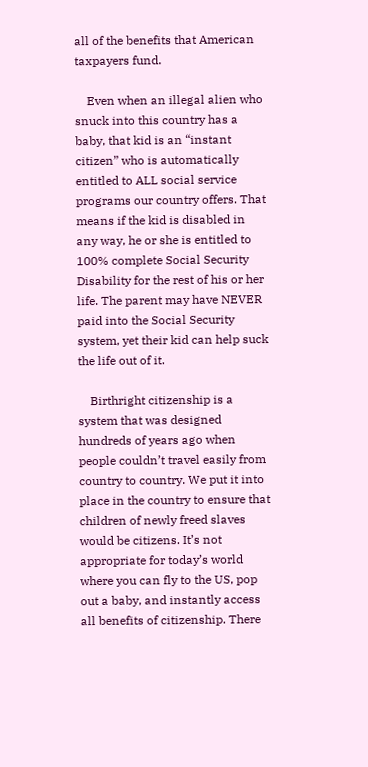all of the benefits that American taxpayers fund.

    Even when an illegal alien who snuck into this country has a baby, that kid is an “instant citizen” who is automatically entitled to ALL social service programs our country offers. That means if the kid is disabled in any way, he or she is entitled to 100% complete Social Security Disability for the rest of his or her life. The parent may have NEVER paid into the Social Security system, yet their kid can help suck the life out of it.

    Birthright citizenship is a system that was designed hundreds of years ago when people couldn’t travel easily from country to country. We put it into place in the country to ensure that children of newly freed slaves would be citizens. It’s not appropriate for today’s world where you can fly to the US, pop out a baby, and instantly access all benefits of citizenship. There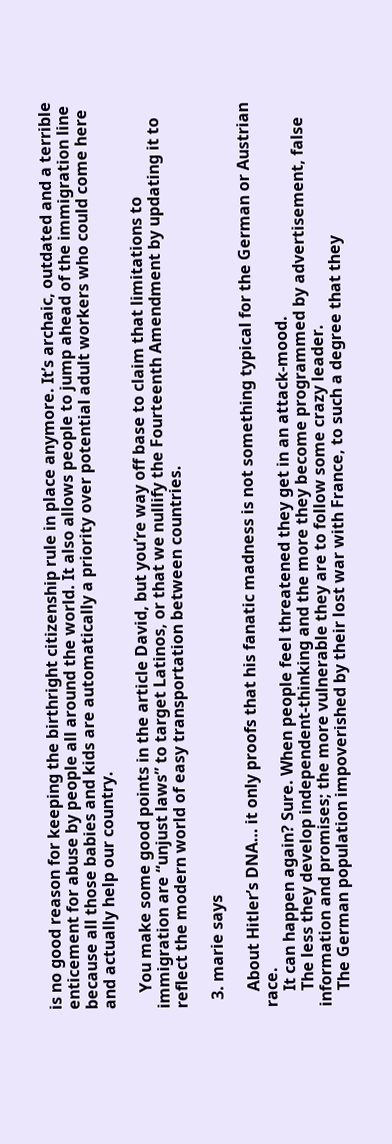is no good reason for keeping the birthright citizenship rule in place anymore. It’s archaic, outdated and a terrible enticement for abuse by people all around the world. It also allows people to jump ahead of the immigration line because all those babies and kids are automatically a priority over potential adult workers who could come here and actually help our country.

    You make some good points in the article David, but you’re way off base to claim that limitations to immigration are “unjust laws” to target Latinos, or that we nullify the Fourteenth Amendment by updating it to reflect the modern world of easy transportation between countries.

  3. marie says

    About Hitler’s DNA… it only proofs that his fanatic madness is not something typical for the German or Austrian race.
    It can happen again? Sure. When people feel threatened they get in an attack-mood.
    The less they develop independent-thinking and the more they become programmed by advertisement, false information and promises; the more vulnerable they are to follow some crazy leader.
    The German population impoverished by their lost war with France, to such a degree that they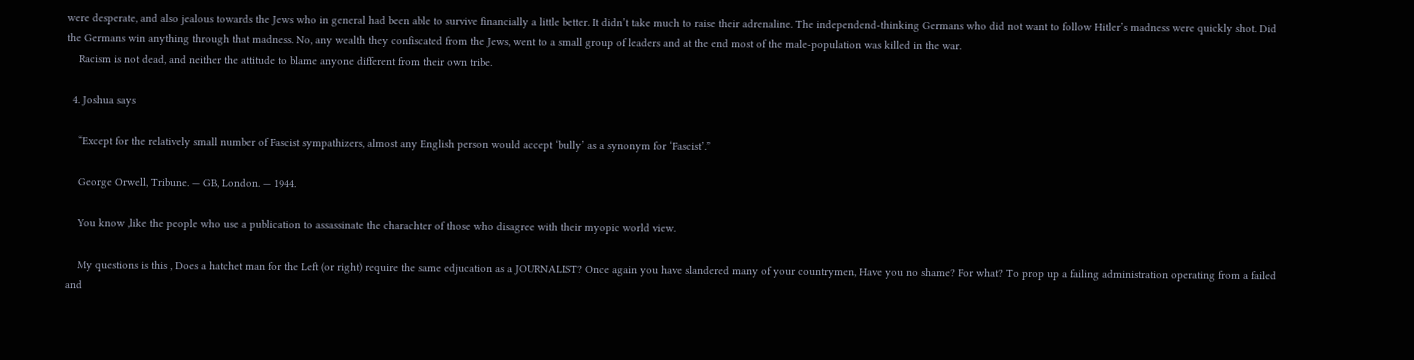were desperate, and also jealous towards the Jews who in general had been able to survive financially a little better. It didn’t take much to raise their adrenaline. The independend-thinking Germans who did not want to follow Hitler’s madness were quickly shot. Did the Germans win anything through that madness. No, any wealth they confiscated from the Jews, went to a small group of leaders and at the end most of the male-population was killed in the war.
    Racism is not dead, and neither the attitude to blame anyone different from their own tribe.

  4. Joshua says

    “Except for the relatively small number of Fascist sympathizers, almost any English person would accept ‘bully’ as a synonym for ‘Fascist’.”

    George Orwell, Tribune. — GB, London. — 1944.

    You know ,like the people who use a publication to assassinate the charachter of those who disagree with their myopic world view.

    My questions is this , Does a hatchet man for the Left (or right) require the same edjucation as a JOURNALIST? Once again you have slandered many of your countrymen, Have you no shame? For what? To prop up a failing administration operating from a failed and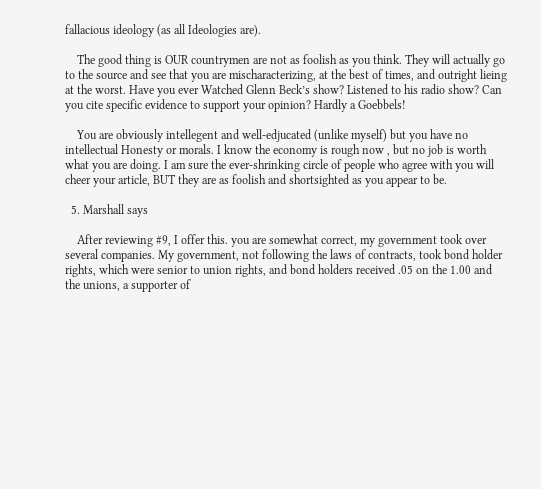fallacious ideology (as all Ideologies are).

    The good thing is OUR countrymen are not as foolish as you think. They will actually go to the source and see that you are mischaracterizing, at the best of times, and outright lieing at the worst. Have you ever Watched Glenn Beck’s show? Listened to his radio show? Can you cite specific evidence to support your opinion? Hardly a Goebbels!

    You are obviously intellegent and well-edjucated (unlike myself) but you have no intellectual Honesty or morals. I know the economy is rough now , but no job is worth what you are doing. I am sure the ever-shrinking circle of people who agree with you will cheer your article, BUT they are as foolish and shortsighted as you appear to be.

  5. Marshall says

    After reviewing #9, I offer this. you are somewhat correct, my government took over several companies. My government, not following the laws of contracts, took bond holder rights, which were senior to union rights, and bond holders received .05 on the 1.00 and the unions, a supporter of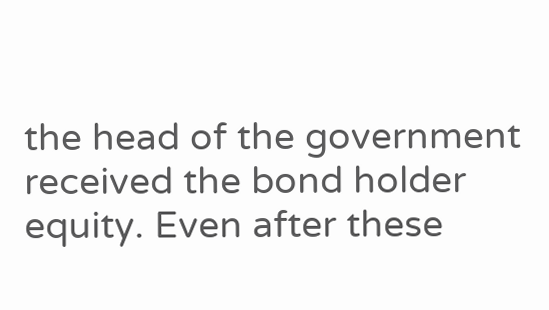the head of the government received the bond holder equity. Even after these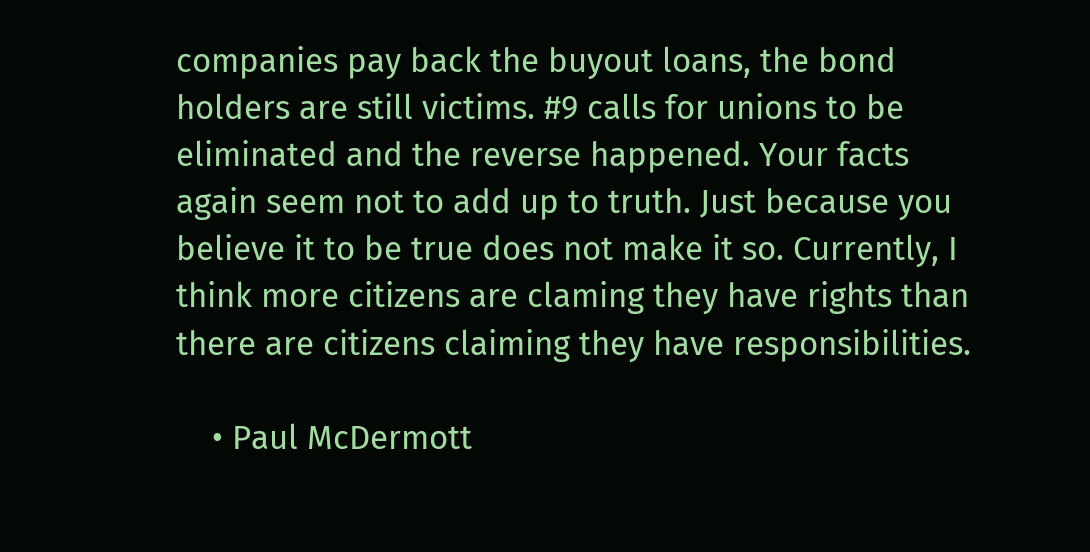companies pay back the buyout loans, the bond holders are still victims. #9 calls for unions to be eliminated and the reverse happened. Your facts again seem not to add up to truth. Just because you believe it to be true does not make it so. Currently, I think more citizens are claming they have rights than there are citizens claiming they have responsibilities.

    • Paul McDermott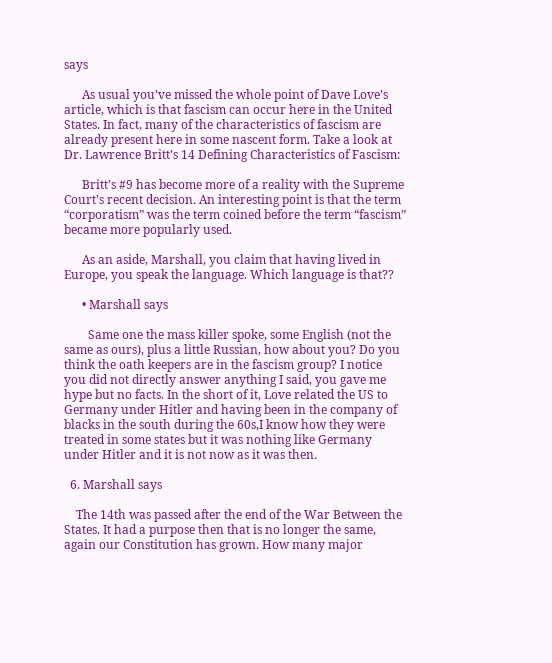says

      As usual you’ve missed the whole point of Dave Love’s article, which is that fascism can occur here in the United States. In fact, many of the characteristics of fascism are already present here in some nascent form. Take a look at Dr. Lawrence Britt’s 14 Defining Characteristics of Fascism:

      Britt’s #9 has become more of a reality with the Supreme Court’s recent decision. An interesting point is that the term “corporatism” was the term coined before the term “fascism” became more popularly used.

      As an aside, Marshall, you claim that having lived in Europe, you speak the language. Which language is that??

      • Marshall says

        Same one the mass killer spoke, some English (not the same as ours), plus a little Russian, how about you? Do you think the oath keepers are in the fascism group? I notice you did not directly answer anything I said, you gave me hype but no facts. In the short of it, Love related the US to Germany under Hitler and having been in the company of blacks in the south during the 60s,I know how they were treated in some states but it was nothing like Germany under Hitler and it is not now as it was then.

  6. Marshall says

    The 14th was passed after the end of the War Between the States. It had a purpose then that is no longer the same, again our Constitution has grown. How many major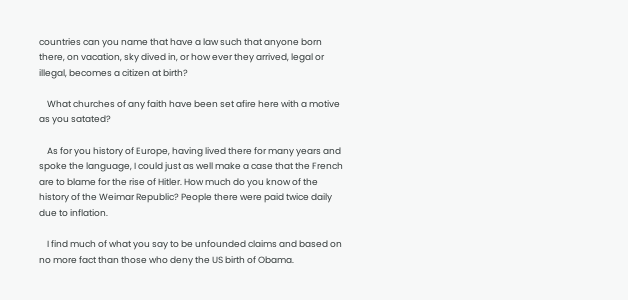countries can you name that have a law such that anyone born there, on vacation, sky dived in, or how ever they arrived, legal or illegal, becomes a citizen at birth?

    What churches of any faith have been set afire here with a motive as you satated?

    As for you history of Europe, having lived there for many years and spoke the language, I could just as well make a case that the French are to blame for the rise of Hitler. How much do you know of the history of the Weimar Republic? People there were paid twice daily due to inflation.

    I find much of what you say to be unfounded claims and based on no more fact than those who deny the US birth of Obama.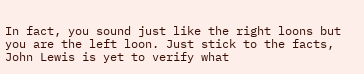In fact, you sound just like the right loons but you are the left loon. Just stick to the facts, John Lewis is yet to verify what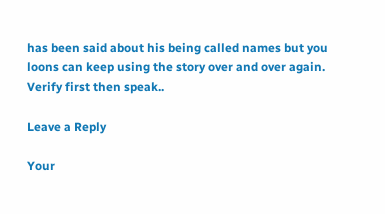has been said about his being called names but you loons can keep using the story over and over again. Verify first then speak..

Leave a Reply

Your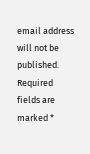email address will not be published. Required fields are marked *